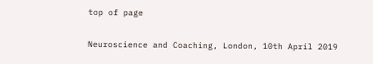top of page

Neuroscience and Coaching, London, 10th April 2019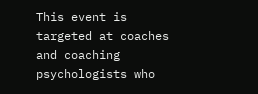This event is targeted at coaches and coaching psychologists who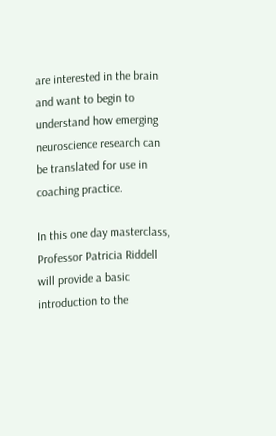are interested in the brain and want to begin to understand how emerging neuroscience research can be translated for use in coaching practice.

In this one day masterclass, Professor Patricia Riddell will provide a basic introduction to the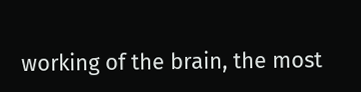working of the brain, the most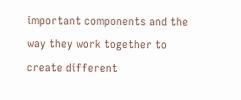important components and the way they work together to create different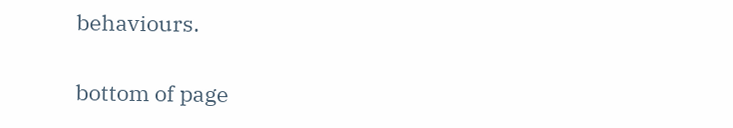behaviours.

bottom of page